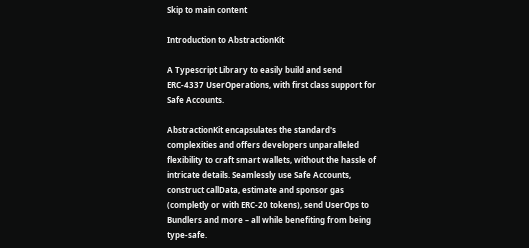Skip to main content

Introduction to AbstractionKit

A Typescript Library to easily build and send ERC-4337 UserOperations, with first class support for Safe Accounts.

AbstractionKit encapsulates the standard's complexities and offers developers unparalleled flexibility to craft smart wallets, without the hassle of intricate details. Seamlessly use Safe Accounts, construct callData, estimate and sponsor gas (completly or with ERC-20 tokens), send UserOps to Bundlers and more – all while benefiting from being type-safe.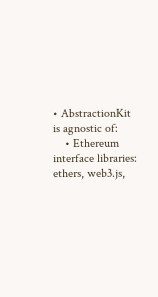• AbstractionKit is agnostic of:
    • Ethereum interface libraries: ethers, web3.js,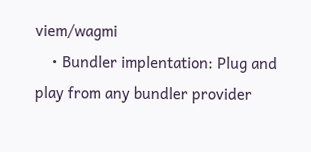viem/wagmi
    • Bundler implentation: Plug and play from any bundler provider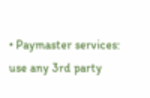• Paymaster services: use any 3rd party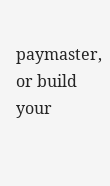paymaster, or build your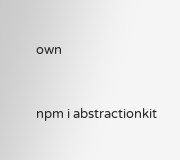own


npm i abstractionkit